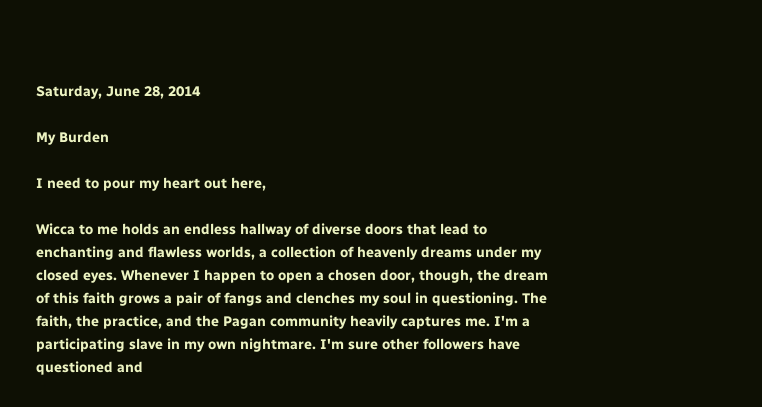Saturday, June 28, 2014

My Burden

I need to pour my heart out here,

Wicca to me holds an endless hallway of diverse doors that lead to enchanting and flawless worlds, a collection of heavenly dreams under my closed eyes. Whenever I happen to open a chosen door, though, the dream of this faith grows a pair of fangs and clenches my soul in questioning. The faith, the practice, and the Pagan community heavily captures me. I'm a participating slave in my own nightmare. I'm sure other followers have questioned and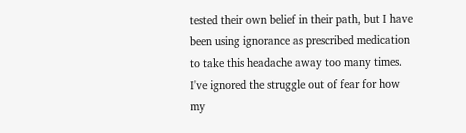tested their own belief in their path, but I have been using ignorance as prescribed medication to take this headache away too many times. I've ignored the struggle out of fear for how my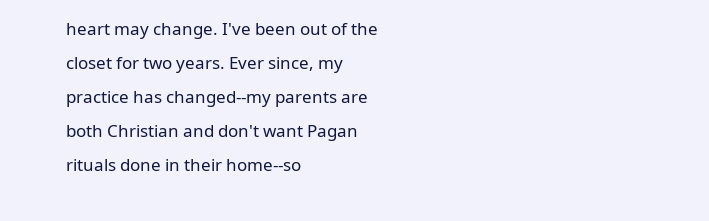heart may change. I've been out of the closet for two years. Ever since, my practice has changed--my parents are both Christian and don't want Pagan rituals done in their home--so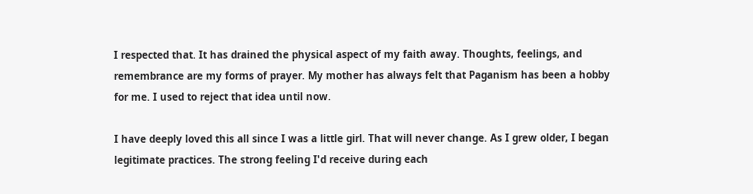I respected that. It has drained the physical aspect of my faith away. Thoughts, feelings, and remembrance are my forms of prayer. My mother has always felt that Paganism has been a hobby for me. I used to reject that idea until now.

I have deeply loved this all since I was a little girl. That will never change. As I grew older, I began legitimate practices. The strong feeling I'd receive during each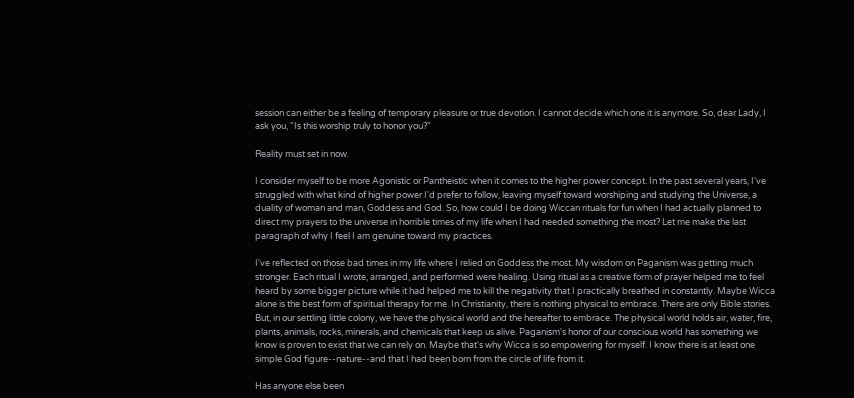session can either be a feeling of temporary pleasure or true devotion. I cannot decide which one it is anymore. So, dear Lady, I ask you, "Is this worship truly to honor you?"

Reality must set in now.

I consider myself to be more Agonistic or Pantheistic when it comes to the higher power concept. In the past several years, I've struggled with what kind of higher power I'd prefer to follow, leaving myself toward worshiping and studying the Universe, a duality of woman and man, Goddess and God. So, how could I be doing Wiccan rituals for fun when I had actually planned to direct my prayers to the universe in horrible times of my life when I had needed something the most? Let me make the last paragraph of why I feel I am genuine toward my practices.

I've reflected on those bad times in my life where I relied on Goddess the most. My wisdom on Paganism was getting much stronger. Each ritual I wrote, arranged, and performed were healing. Using ritual as a creative form of prayer helped me to feel heard by some bigger picture while it had helped me to kill the negativity that I practically breathed in constantly. Maybe Wicca alone is the best form of spiritual therapy for me. In Christianity, there is nothing physical to embrace. There are only Bible stories. But, in our settling little colony, we have the physical world and the hereafter to embrace. The physical world holds air, water, fire, plants, animals, rocks, minerals, and chemicals that keep us alive. Paganism's honor of our conscious world has something we know is proven to exist that we can rely on. Maybe that's why Wicca is so empowering for myself. I know there is at least one simple God figure--nature--and that I had been born from the circle of life from it.

Has anyone else been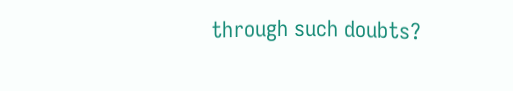through such doubts?